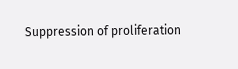Suppression of proliferation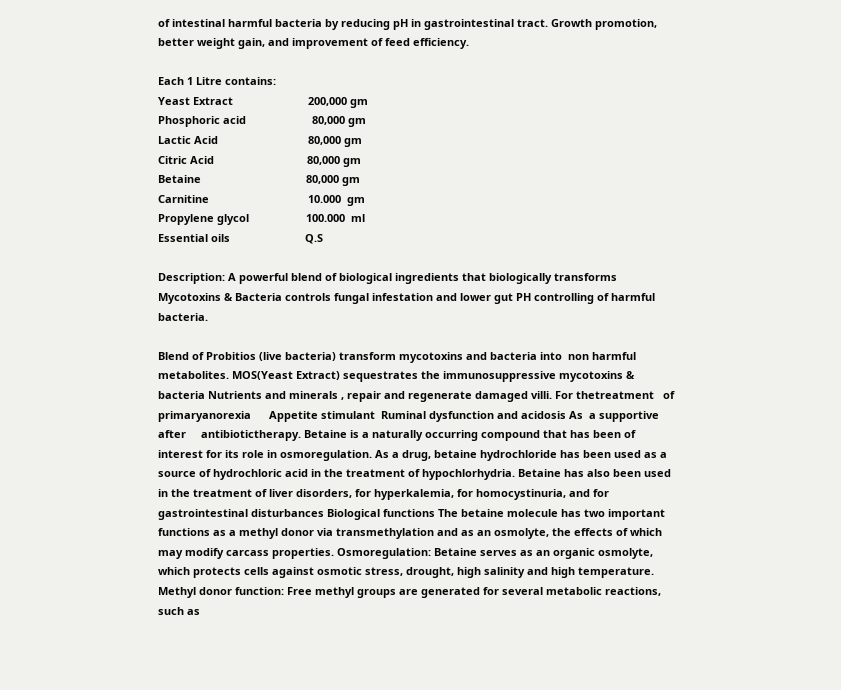of intestinal harmful bacteria by reducing pH in gastrointestinal tract. Growth promotion, better weight gain, and improvement of feed efficiency.

Each 1 Litre contains:
Yeast Extract                         200,000 gm
Phosphoric acid                      80,000 gm
Lactic Acid                              80,000 gm
Citric Acid                               80,000 gm
Betaine                                   80,000 gm
Carnitine                                 10.000  gm
Propylene glycol                   100.000  ml
Essential oils                         Q.S

Description: A powerful blend of biological ingredients that biologically transforms Mycotoxins & Bacteria controls fungal infestation and lower gut PH controlling of harmful bacteria.

Blend of Probitios (live bacteria) transform mycotoxins and bacteria into  non harmful metabolites. MOS(Yeast Extract) sequestrates the immunosuppressive mycotoxins & bacteria Nutrients and minerals , repair and regenerate damaged villi. For thetreatment   of primaryanorexia      Appetite stimulant  Ruminal dysfunction and acidosis As  a supportive after     antibiotictherapy. Betaine is a naturally occurring compound that has been of interest for its role in osmoregulation. As a drug, betaine hydrochloride has been used as a source of hydrochloric acid in the treatment of hypochlorhydria. Betaine has also been used in the treatment of liver disorders, for hyperkalemia, for homocystinuria, and for gastrointestinal disturbances Biological functions The betaine molecule has two important functions as a methyl donor via transmethylation and as an osmolyte, the effects of which may modify carcass properties. Osmoregulation: Betaine serves as an organic osmolyte, which protects cells against osmotic stress, drought, high salinity and high temperature. Methyl donor function: Free methyl groups are generated for several metabolic reactions, such as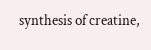synthesis of creatine,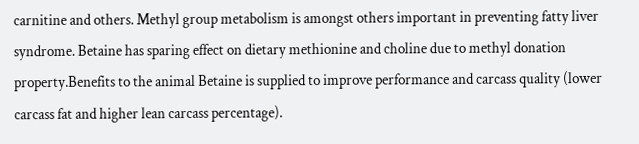carnitine and others. Methyl group metabolism is amongst others important in preventing fatty liver syndrome. Betaine has sparing effect on dietary methionine and choline due to methyl donation property.Benefits to the animal Betaine is supplied to improve performance and carcass quality (lower carcass fat and higher lean carcass percentage).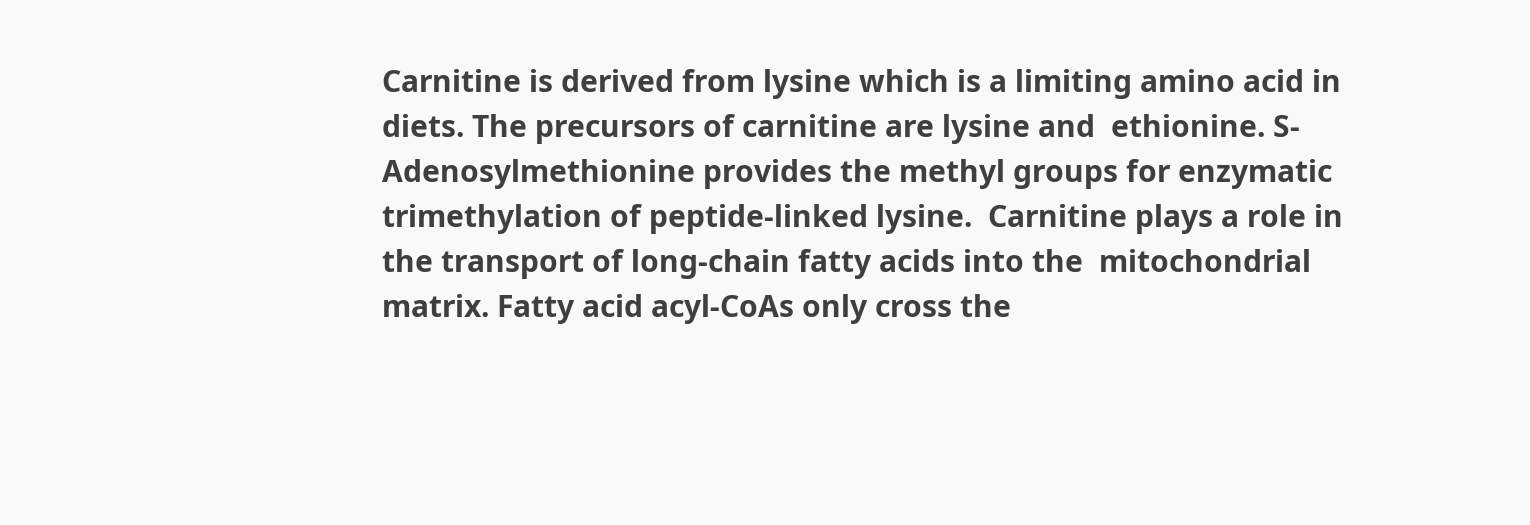Carnitine is derived from lysine which is a limiting amino acid in diets. The precursors of carnitine are lysine and  ethionine. S-Adenosylmethionine provides the methyl groups for enzymatic trimethylation of peptide-linked lysine.  Carnitine plays a role in the transport of long-chain fatty acids into the  mitochondrial matrix. Fatty acid acyl-CoAs only cross the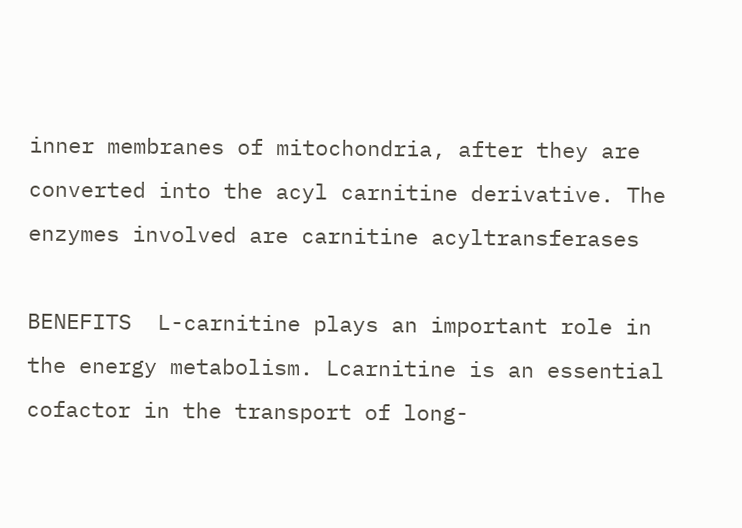inner membranes of mitochondria, after they are converted into the acyl carnitine derivative. The enzymes involved are carnitine acyltransferases

BENEFITS  L-carnitine plays an important role in the energy metabolism. Lcarnitine is an essential cofactor in the transport of long-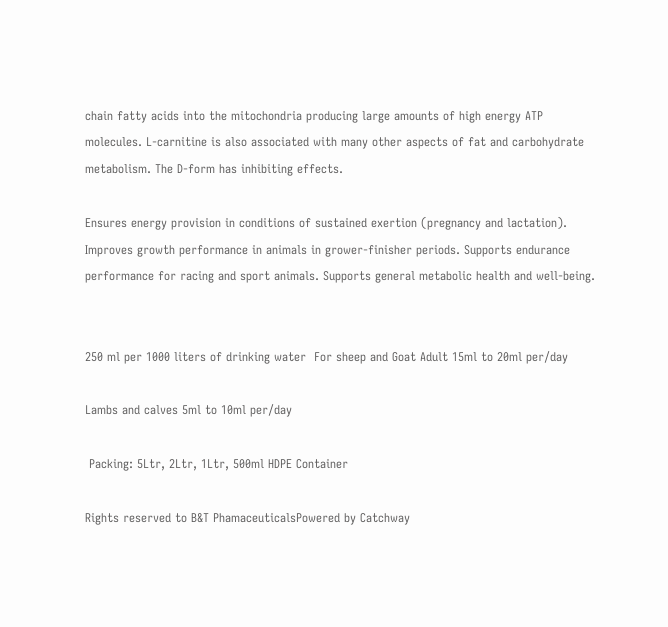chain fatty acids into the mitochondria producing large amounts of high energy ATP molecules. L-carnitine is also associated with many other aspects of fat and carbohydrate metabolism. The D-form has inhibiting effects.

Ensures energy provision in conditions of sustained exertion (pregnancy and lactation). Improves growth performance in animals in grower-finisher periods. Supports endurance performance for racing and sport animals. Supports general metabolic health and well-being.


250 ml per 1000 liters of drinking water  For sheep and Goat Adult 15ml to 20ml per/day

Lambs and calves 5ml to 10ml per/day

 Packing: 5Ltr, 2Ltr, 1Ltr, 500ml HDPE Container

Rights reserved to B&T PhamaceuticalsPowered by Catchway